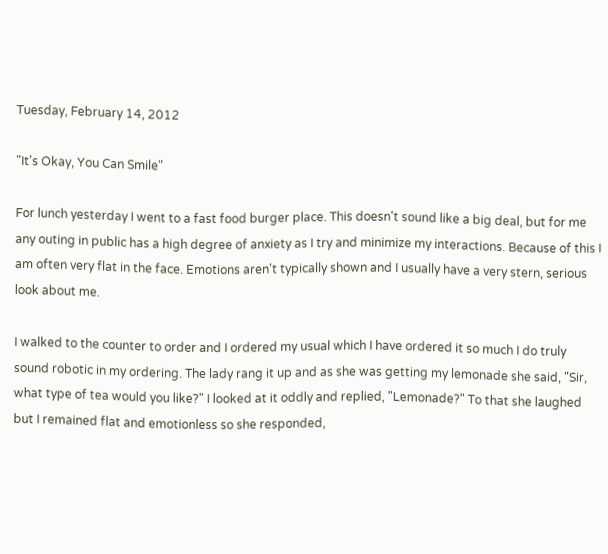Tuesday, February 14, 2012

"It's Okay, You Can Smile"

For lunch yesterday I went to a fast food burger place. This doesn't sound like a big deal, but for me any outing in public has a high degree of anxiety as I try and minimize my interactions. Because of this I am often very flat in the face. Emotions aren't typically shown and I usually have a very stern, serious look about me.

I walked to the counter to order and I ordered my usual which I have ordered it so much I do truly sound robotic in my ordering. The lady rang it up and as she was getting my lemonade she said, "Sir, what type of tea would you like?" I looked at it oddly and replied, "Lemonade?" To that she laughed but I remained flat and emotionless so she responded,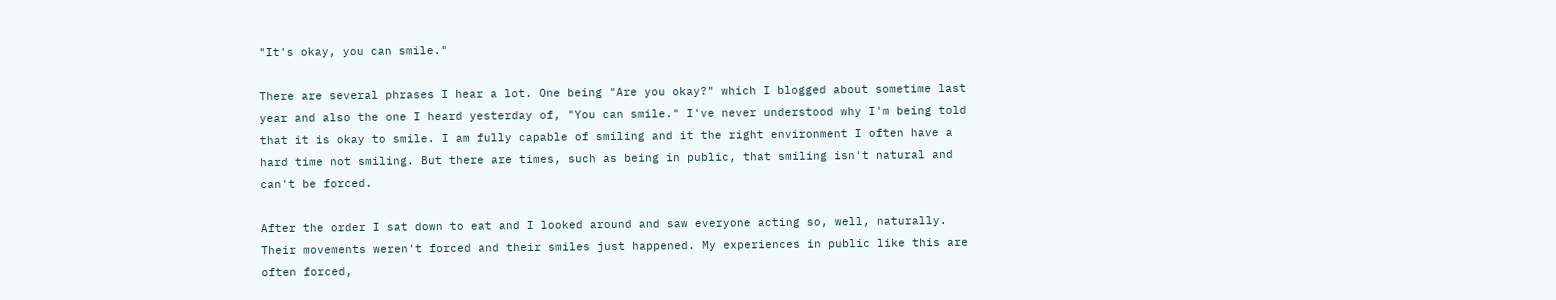"It's okay, you can smile."

There are several phrases I hear a lot. One being "Are you okay?" which I blogged about sometime last year and also the one I heard yesterday of, "You can smile." I've never understood why I'm being told that it is okay to smile. I am fully capable of smiling and it the right environment I often have a hard time not smiling. But there are times, such as being in public, that smiling isn't natural and can't be forced.

After the order I sat down to eat and I looked around and saw everyone acting so, well, naturally. Their movements weren't forced and their smiles just happened. My experiences in public like this are often forced,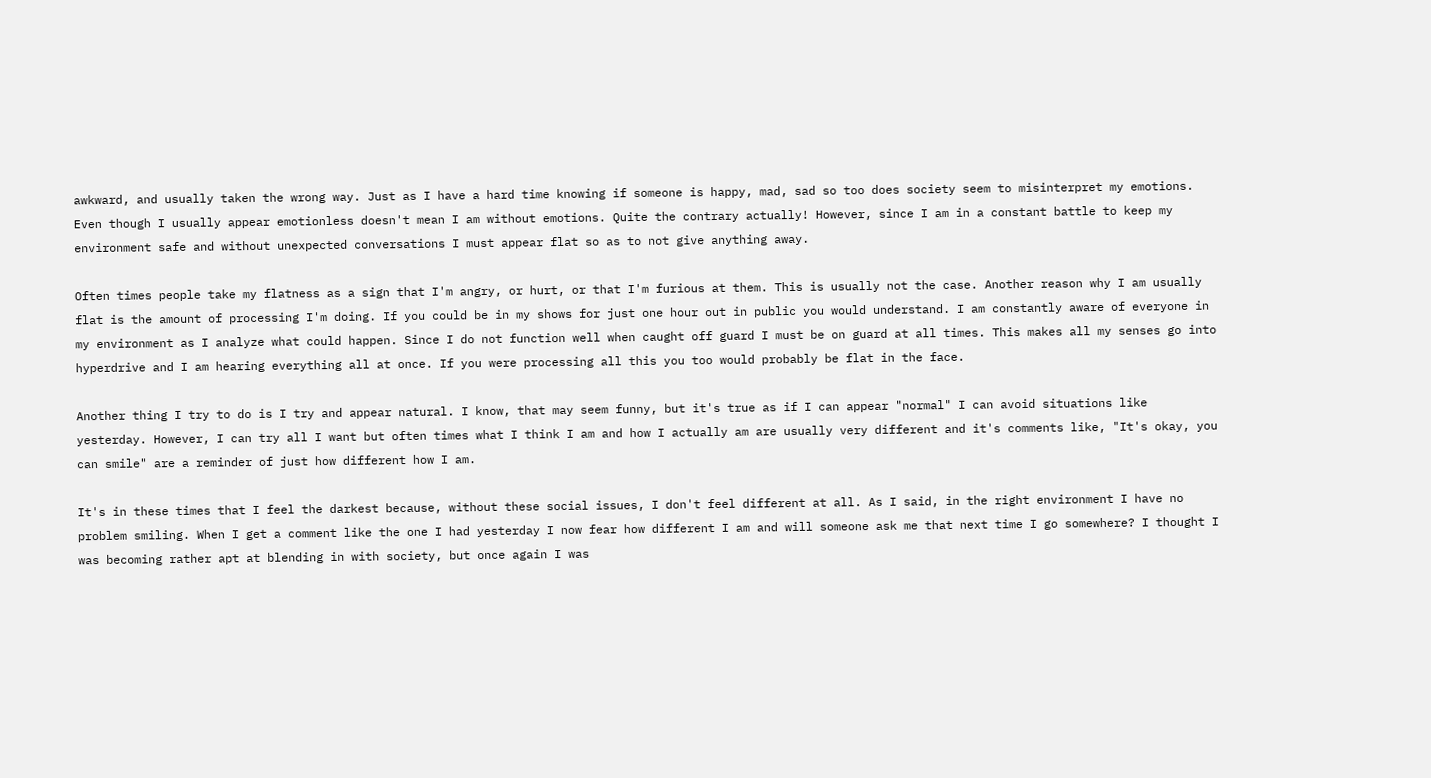awkward, and usually taken the wrong way. Just as I have a hard time knowing if someone is happy, mad, sad so too does society seem to misinterpret my emotions. Even though I usually appear emotionless doesn't mean I am without emotions. Quite the contrary actually! However, since I am in a constant battle to keep my environment safe and without unexpected conversations I must appear flat so as to not give anything away.

Often times people take my flatness as a sign that I'm angry, or hurt, or that I'm furious at them. This is usually not the case. Another reason why I am usually flat is the amount of processing I'm doing. If you could be in my shows for just one hour out in public you would understand. I am constantly aware of everyone in my environment as I analyze what could happen. Since I do not function well when caught off guard I must be on guard at all times. This makes all my senses go into hyperdrive and I am hearing everything all at once. If you were processing all this you too would probably be flat in the face.

Another thing I try to do is I try and appear natural. I know, that may seem funny, but it's true as if I can appear "normal" I can avoid situations like yesterday. However, I can try all I want but often times what I think I am and how I actually am are usually very different and it's comments like, "It's okay, you can smile" are a reminder of just how different how I am.

It's in these times that I feel the darkest because, without these social issues, I don't feel different at all. As I said, in the right environment I have no problem smiling. When I get a comment like the one I had yesterday I now fear how different I am and will someone ask me that next time I go somewhere? I thought I was becoming rather apt at blending in with society, but once again I was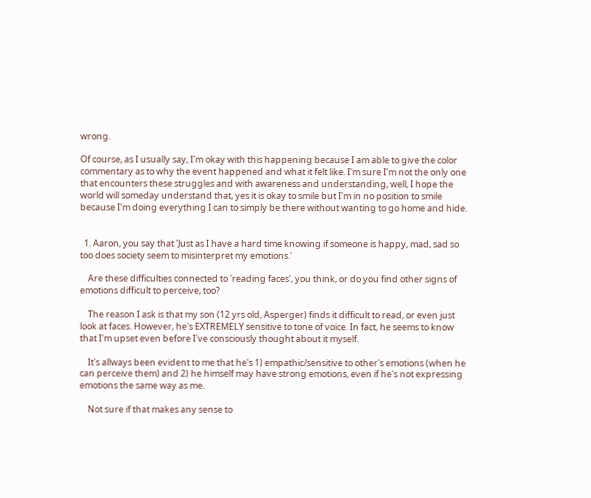wrong.

Of course, as I usually say, I'm okay with this happening because I am able to give the color commentary as to why the event happened and what it felt like. I'm sure I'm not the only one that encounters these struggles and with awareness and understanding, well, I hope the world will someday understand that, yes it is okay to smile but I'm in no position to smile because I'm doing everything I can to simply be there without wanting to go home and hide.


  1. Aaron, you say that 'Just as I have a hard time knowing if someone is happy, mad, sad so too does society seem to misinterpret my emotions.'

    Are these difficulties connected to 'reading faces', you think, or do you find other signs of emotions difficult to perceive, too?

    The reason I ask is that my son (12 yrs old, Asperger) finds it difficult to read, or even just look at faces. However, he's EXTREMELY sensitive to tone of voice. In fact, he seems to know that I'm upset even before I've consciously thought about it myself.

    It's allways been evident to me that he's 1) empathic/sensitive to other's emotions (when he can perceive them) and 2) he himself may have strong emotions, even if he's not expressing emotions the same way as me.

    Not sure if that makes any sense to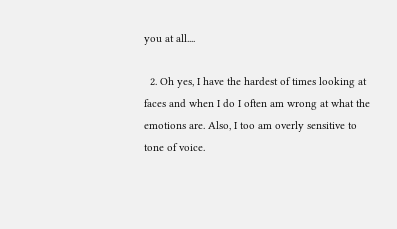you at all....

  2. Oh yes, I have the hardest of times looking at faces and when I do I often am wrong at what the emotions are. Also, I too am overly sensitive to tone of voice.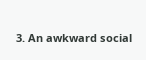3. An awkward social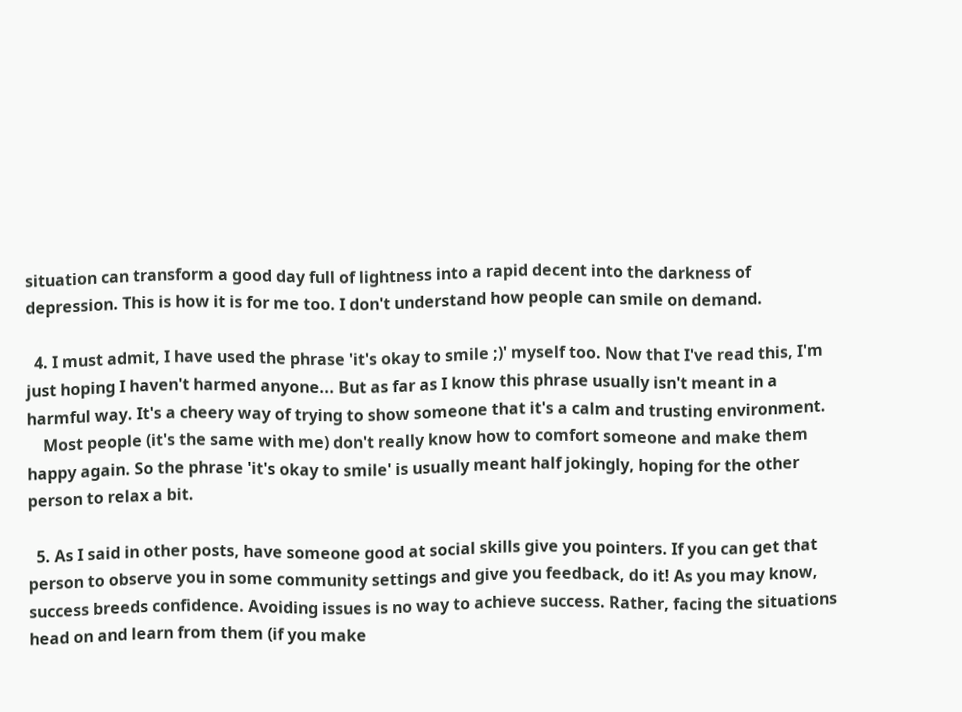situation can transform a good day full of lightness into a rapid decent into the darkness of depression. This is how it is for me too. I don't understand how people can smile on demand.

  4. I must admit, I have used the phrase 'it's okay to smile ;)' myself too. Now that I've read this, I'm just hoping I haven't harmed anyone... But as far as I know this phrase usually isn't meant in a harmful way. It's a cheery way of trying to show someone that it's a calm and trusting environment.
    Most people (it's the same with me) don't really know how to comfort someone and make them happy again. So the phrase 'it's okay to smile' is usually meant half jokingly, hoping for the other person to relax a bit.

  5. As I said in other posts, have someone good at social skills give you pointers. If you can get that person to observe you in some community settings and give you feedback, do it! As you may know, success breeds confidence. Avoiding issues is no way to achieve success. Rather, facing the situations head on and learn from them (if you make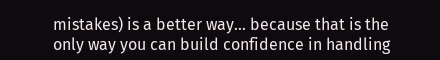mistakes) is a better way... because that is the only way you can build confidence in handling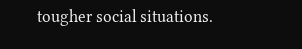tougher social situations.